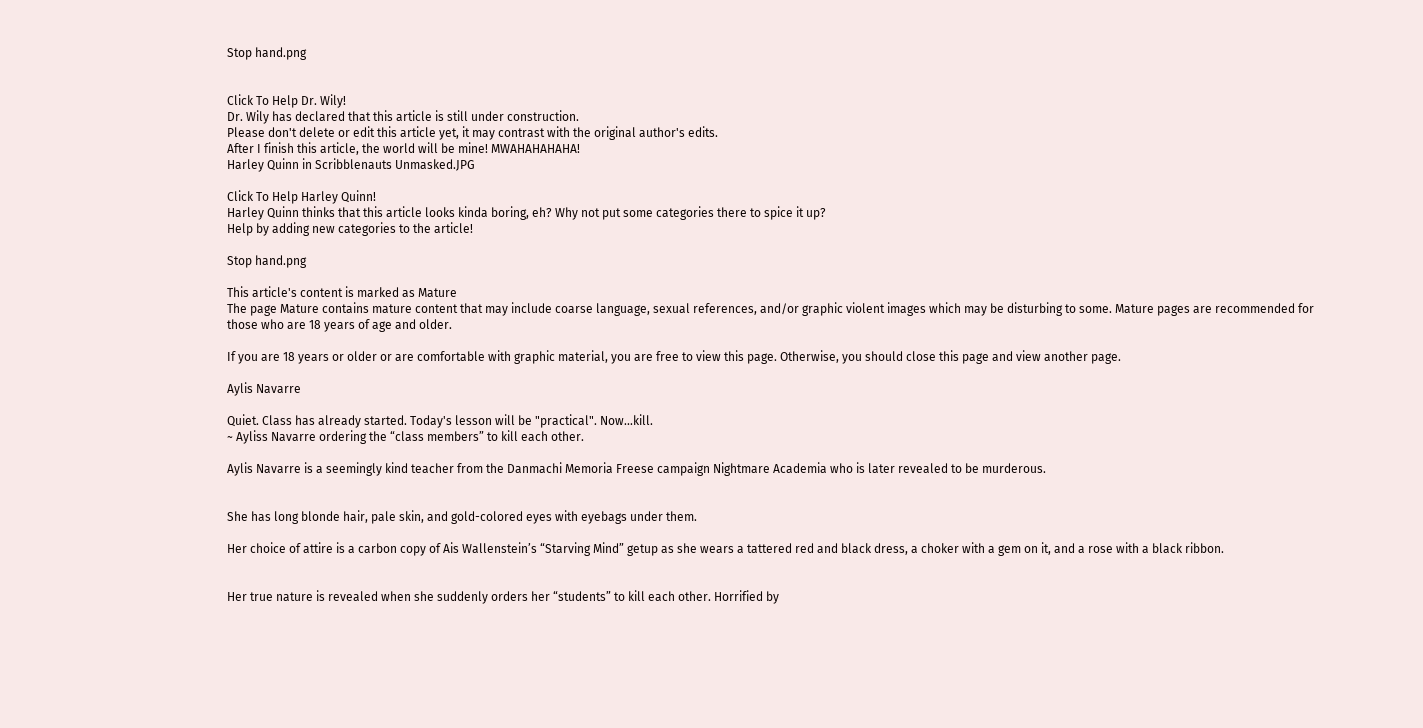Stop hand.png


Click To Help Dr. Wily!
Dr. Wily has declared that this article is still under construction.
Please don't delete or edit this article yet, it may contrast with the original author's edits.
After I finish this article, the world will be mine! MWAHAHAHAHA!
Harley Quinn in Scribblenauts Unmasked.JPG

Click To Help Harley Quinn!
Harley Quinn thinks that this article looks kinda boring, eh? Why not put some categories there to spice it up?
Help by adding new categories to the article!

Stop hand.png

This article's content is marked as Mature
The page Mature contains mature content that may include coarse language, sexual references, and/or graphic violent images which may be disturbing to some. Mature pages are recommended for those who are 18 years of age and older.

If you are 18 years or older or are comfortable with graphic material, you are free to view this page. Otherwise, you should close this page and view another page.

Aylis Navarre

Quiet. Class has already started. Today's lesson will be "practical". Now...kill.
~ Ayliss Navarre ordering the “class members” to kill each other.

Aylis Navarre is a seemingly kind teacher from the Danmachi Memoria Freese campaign Nightmare Academia who is later revealed to be murderous.


She has long blonde hair, pale skin, and gold-colored eyes with eyebags under them.

Her choice of attire is a carbon copy of Ais Wallenstein’s “Starving Mind” getup as she wears a tattered red and black dress, a choker with a gem on it, and a rose with a black ribbon.


Her true nature is revealed when she suddenly orders her “students” to kill each other. Horrified by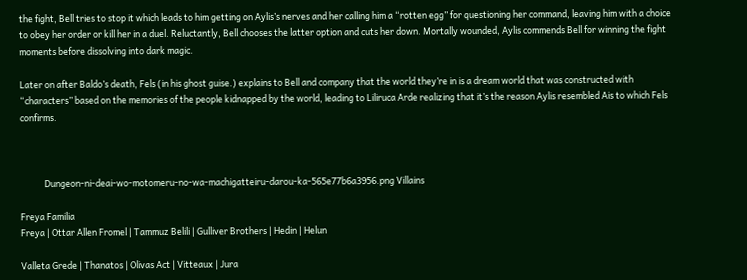the fight, Bell tries to stop it which leads to him getting on Aylis’s nerves and her calling him a “rotten egg” for questioning her command, leaving him with a choice to obey her order or kill her in a duel. Reluctantly, Bell chooses the latter option and cuts her down. Mortally wounded, Aylis commends Bell for winning the fight moments before dissolving into dark magic.

Later on after Baldo’s death, Fels (in his ghost guise.) explains to Bell and company that the world they’re in is a dream world that was constructed with “characters” based on the memories of the people kidnapped by the world, leading to Liliruca Arde realizing that it’s the reason Aylis resembled Ais to which Fels confirms.



            Dungeon-ni-deai-wo-motomeru-no-wa-machigatteiru-darou-ka-565e77b6a3956.png Villains

Freya Familia
Freya | Ottar Allen Fromel | Tammuz Belili | Gulliver Brothers | Hedin | Helun

Valleta Grede | Thanatos | Olivas Act | Vitteaux | Jura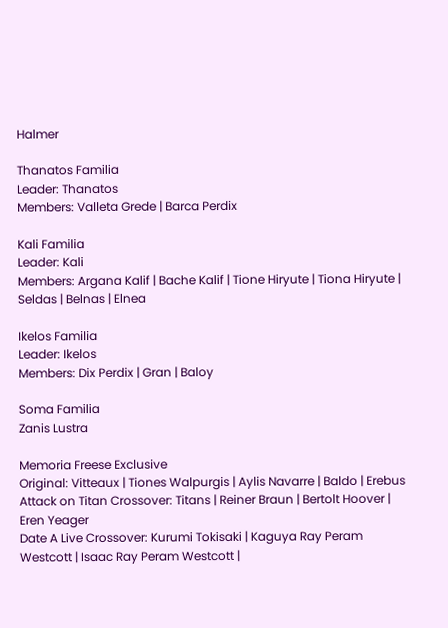Halmer

Thanatos Familia
Leader: Thanatos
Members: Valleta Grede | Barca Perdix

Kali Familia
Leader: Kali
Members: Argana Kalif | Bache Kalif | Tione Hiryute | Tiona Hiryute | Seldas | Belnas | Elnea

Ikelos Familia
Leader: Ikelos
Members: Dix Perdix | Gran | Baloy

Soma Familia
Zanis Lustra

Memoria Freese Exclusive
Original: Vitteaux | Tiones Walpurgis | Aylis Navarre | Baldo | Erebus
Attack on Titan Crossover: Titans | Reiner Braun | Bertolt Hoover | Eren Yeager
Date A Live Crossover: Kurumi Tokisaki | Kaguya Ray Peram Westcott | Isaac Ray Peram Westcott |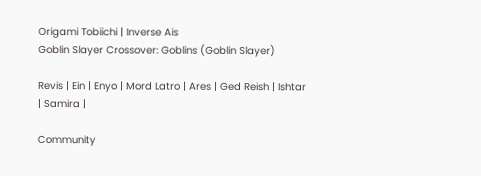Origami Tobiichi | Inverse Ais
Goblin Slayer Crossover: Goblins (Goblin Slayer)

Revis | Ein | Enyo | Mord Latro | Ares | Ged Reish | Ishtar | Samira |

Community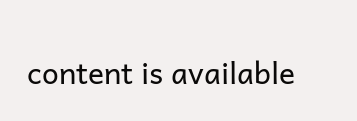content is available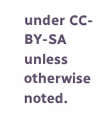under CC-BY-SA unless otherwise noted.